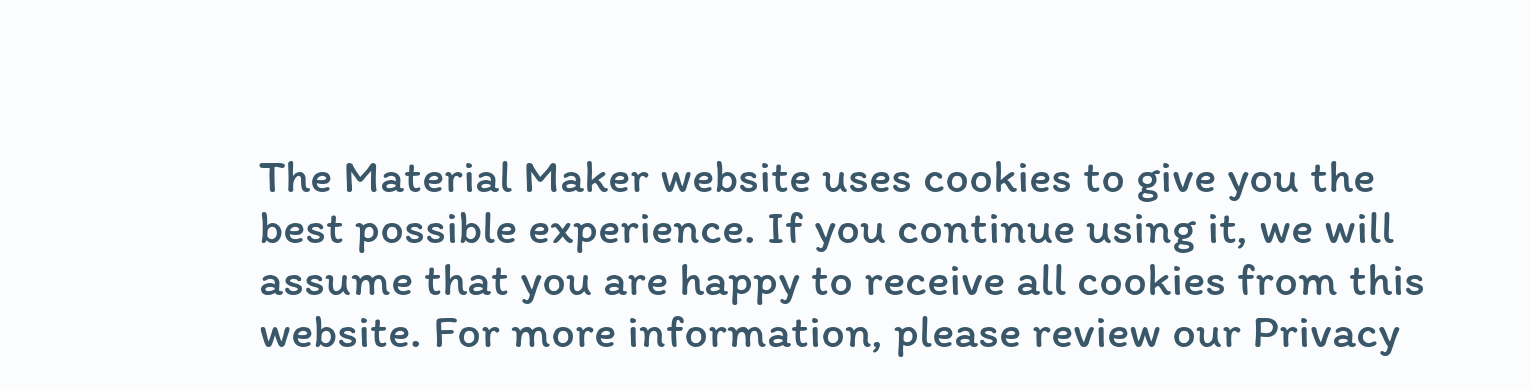The Material Maker website uses cookies to give you the best possible experience. If you continue using it, we will assume that you are happy to receive all cookies from this website. For more information, please review our Privacy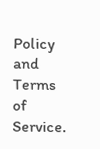Policy and Terms of Service.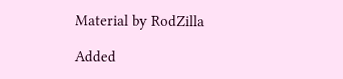Material by RodZilla

Added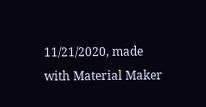11/21/2020, made with Material Maker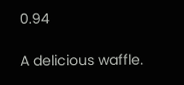0.94

A delicious waffle.